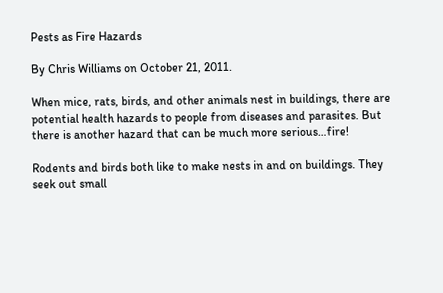Pests as Fire Hazards

By Chris Williams on October 21, 2011.

When mice, rats, birds, and other animals nest in buildings, there are potential health hazards to people from diseases and parasites. But there is another hazard that can be much more serious…fire!

Rodents and birds both like to make nests in and on buildings. They seek out small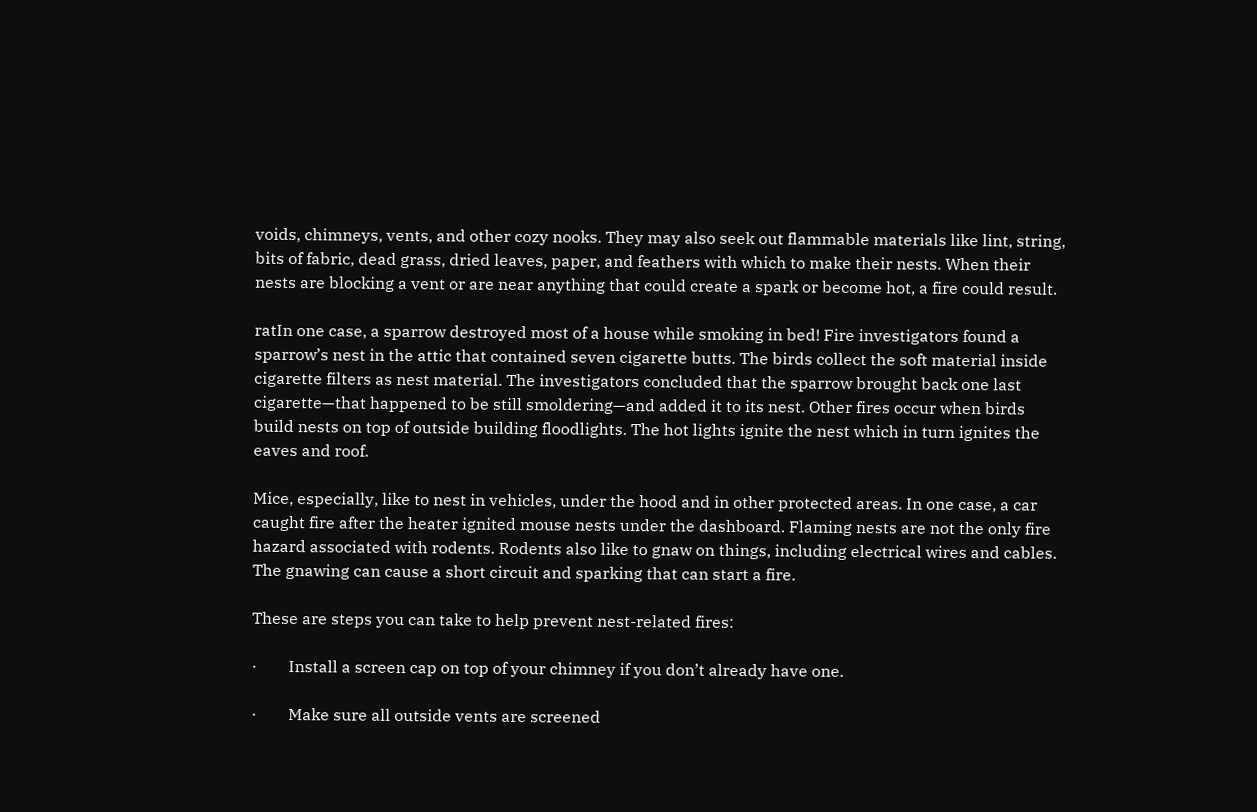voids, chimneys, vents, and other cozy nooks. They may also seek out flammable materials like lint, string, bits of fabric, dead grass, dried leaves, paper, and feathers with which to make their nests. When their nests are blocking a vent or are near anything that could create a spark or become hot, a fire could result.

ratIn one case, a sparrow destroyed most of a house while smoking in bed! Fire investigators found a sparrow’s nest in the attic that contained seven cigarette butts. The birds collect the soft material inside cigarette filters as nest material. The investigators concluded that the sparrow brought back one last cigarette—that happened to be still smoldering—and added it to its nest. Other fires occur when birds build nests on top of outside building floodlights. The hot lights ignite the nest which in turn ignites the eaves and roof.

Mice, especially, like to nest in vehicles, under the hood and in other protected areas. In one case, a car caught fire after the heater ignited mouse nests under the dashboard. Flaming nests are not the only fire hazard associated with rodents. Rodents also like to gnaw on things, including electrical wires and cables. The gnawing can cause a short circuit and sparking that can start a fire.

These are steps you can take to help prevent nest-related fires:

·        Install a screen cap on top of your chimney if you don’t already have one.

·        Make sure all outside vents are screened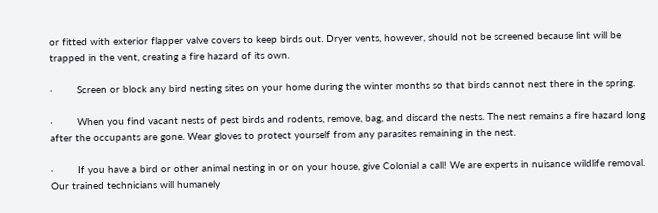or fitted with exterior flapper valve covers to keep birds out. Dryer vents, however, should not be screened because lint will be trapped in the vent, creating a fire hazard of its own.

·        Screen or block any bird nesting sites on your home during the winter months so that birds cannot nest there in the spring.

·        When you find vacant nests of pest birds and rodents, remove, bag, and discard the nests. The nest remains a fire hazard long after the occupants are gone. Wear gloves to protect yourself from any parasites remaining in the nest.

·        If you have a bird or other animal nesting in or on your house, give Colonial a call! We are experts in nuisance wildlife removal. Our trained technicians will humanely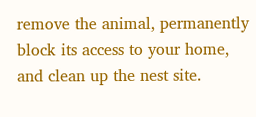remove the animal, permanently block its access to your home, and clean up the nest site.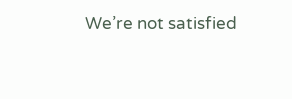We’re not satisfied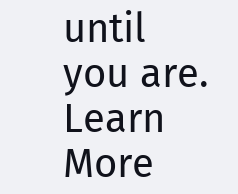until you are. Learn More